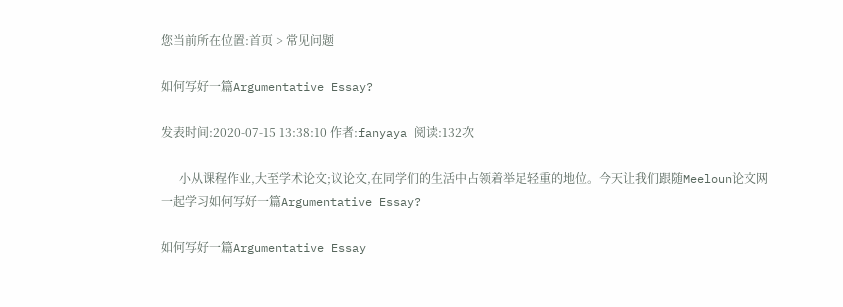您当前所在位置:首页 > 常见问题

如何写好一篇Argumentative Essay?

发表时间:2020-07-15 13:38:10 作者:fanyaya 阅读:132次

      小从课程作业,大至学术论文;议论文,在同学们的生活中占领着举足轻重的地位。今天让我们跟随Meeloun论文网一起学习如何写好一篇Argumentative Essay?

如何写好一篇Argumentative Essay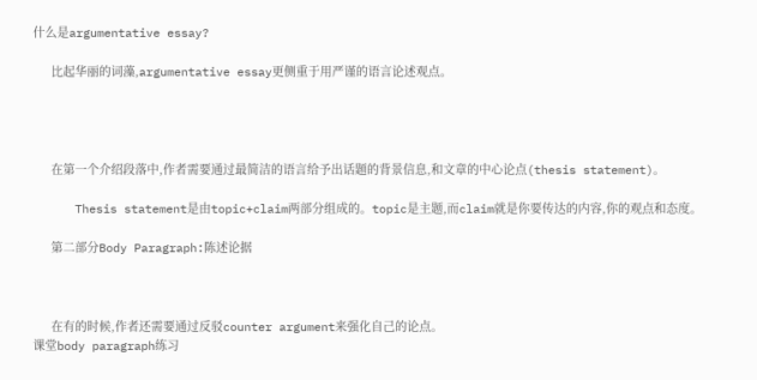什么是argumentative essay?

      比起华丽的词藻,argumentative essay更侧重于用严谨的语言论述观点。




      在第一个介绍段落中,作者需要通过最简洁的语言给予出话题的背景信息,和文章的中心论点(thesis statement)。

      Thesis statement是由topic+claim两部分组成的。topic是主题,而claim就是你要传达的内容,你的观点和态度。

      第二部分Body Paragraph:陈述论据



      在有的时候,作者还需要通过反驳counter argument来强化自己的论点。
课堂body paragraph练习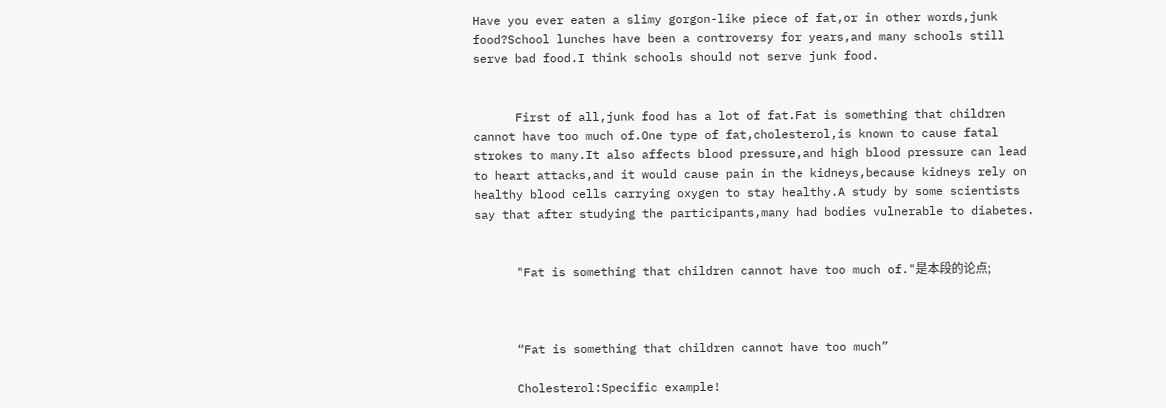Have you ever eaten a slimy gorgon-like piece of fat,or in other words,junk food?School lunches have been a controversy for years,and many schools still serve bad food.I think schools should not serve junk food.


      First of all,junk food has a lot of fat.Fat is something that children cannot have too much of.One type of fat,cholesterol,is known to cause fatal strokes to many.It also affects blood pressure,and high blood pressure can lead to heart attacks,and it would cause pain in the kidneys,because kidneys rely on healthy blood cells carrying oxygen to stay healthy.A study by some scientists say that after studying the participants,many had bodies vulnerable to diabetes.


      "Fat is something that children cannot have too much of."是本段的论点;



      “Fat is something that children cannot have too much”

      Cholesterol:Specific example!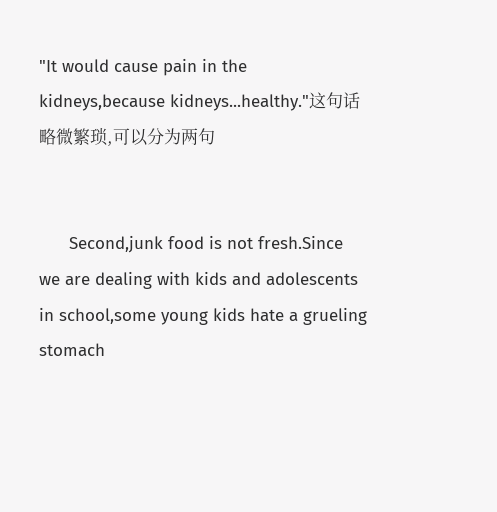"It would cause pain in the kidneys,because kidneys...healthy."这句话略微繁琐,可以分为两句


      Second,junk food is not fresh.Since we are dealing with kids and adolescents in school,some young kids hate a grueling stomach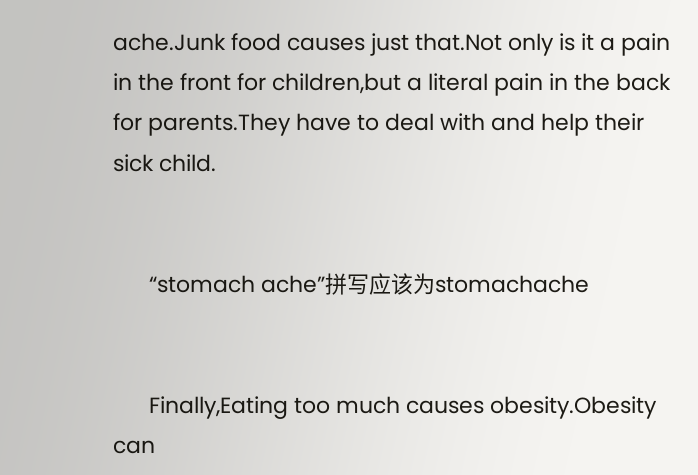ache.Junk food causes just that.Not only is it a pain in the front for children,but a literal pain in the back for parents.They have to deal with and help their sick child.


      “stomach ache”拼写应该为stomachache


      Finally,Eating too much causes obesity.Obesity can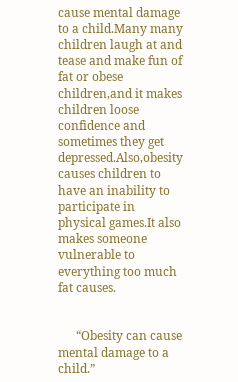cause mental damage to a child.Many many children laugh at and tease and make fun of fat or obese children,and it makes children loose confidence and sometimes they get depressed.Also,obesity causes children to have an inability to participate in physical games.It also makes someone vulnerable to everything too much fat causes.


      “Obesity can cause mental damage to a child.”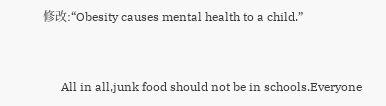修改:“Obesity causes mental health to a child.”


      All in all,junk food should not be in schools.Everyone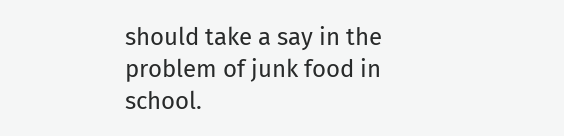should take a say in the problem of junk food in school.